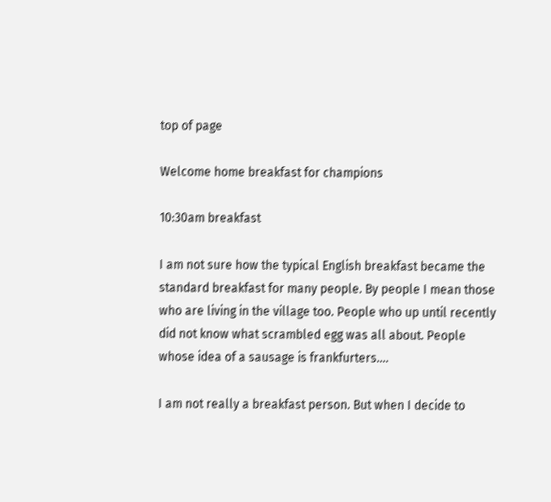top of page

Welcome home breakfast for champions

10:30am breakfast

I am not sure how the typical English breakfast became the standard breakfast for many people. By people I mean those who are living in the village too. People who up until recently did not know what scrambled egg was all about. People whose idea of a sausage is frankfurters….

I am not really a breakfast person. But when I decide to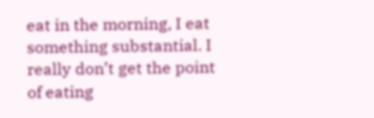eat in the morning, I eat something substantial. I really don’t get the point of eating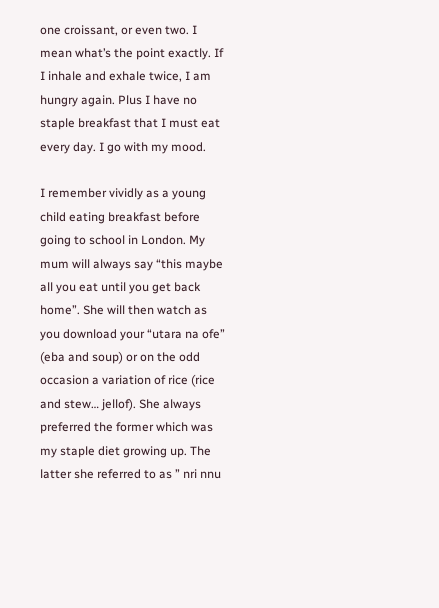one croissant, or even two. I mean what’s the point exactly. If I inhale and exhale twice, I am hungry again. Plus I have no staple breakfast that I must eat every day. I go with my mood.

I remember vividly as a young child eating breakfast before going to school in London. My mum will always say “this maybe all you eat until you get back home”. She will then watch as you download your “utara na ofe” (eba and soup) or on the odd occasion a variation of rice (rice and stew… jellof). She always preferred the former which was my staple diet growing up. The latter she referred to as ” nri nnu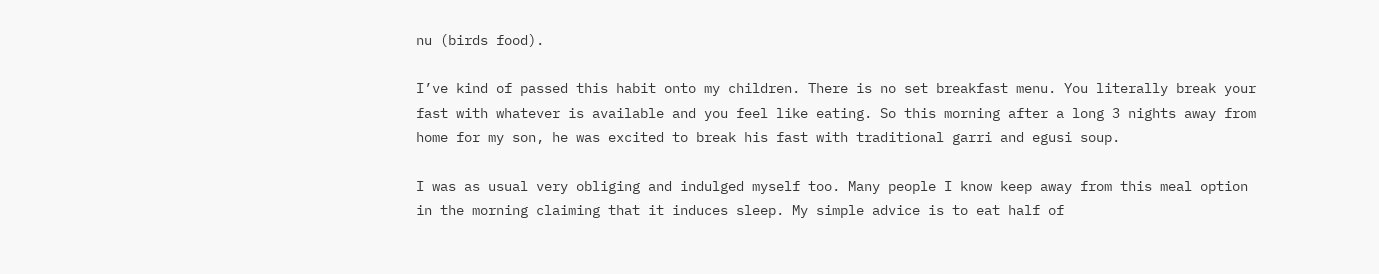nu (birds food).

I’ve kind of passed this habit onto my children. There is no set breakfast menu. You literally break your fast with whatever is available and you feel like eating. So this morning after a long 3 nights away from home for my son, he was excited to break his fast with traditional garri and egusi soup.

I was as usual very obliging and indulged myself too. Many people I know keep away from this meal option in the morning claiming that it induces sleep. My simple advice is to eat half of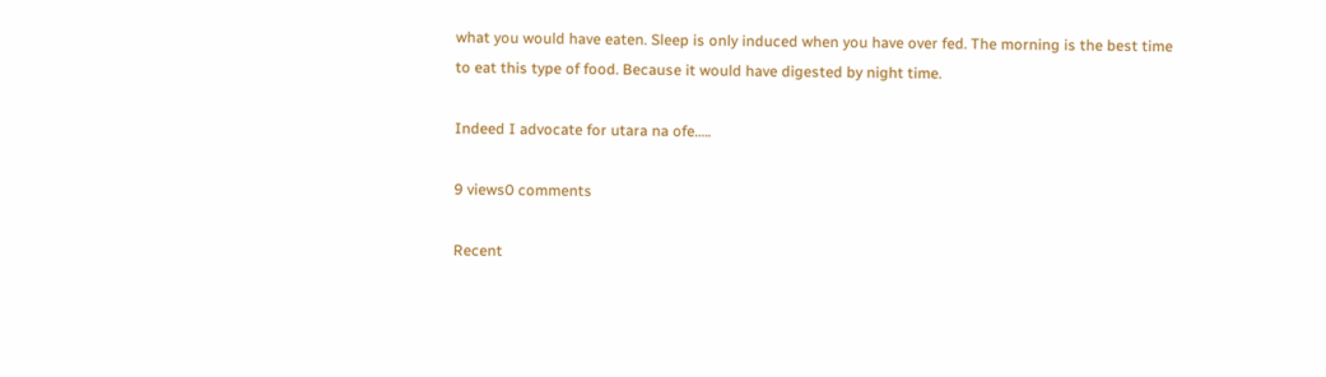what you would have eaten. Sleep is only induced when you have over fed. The morning is the best time to eat this type of food. Because it would have digested by night time.

Indeed I advocate for utara na ofe…..

9 views0 comments

Recent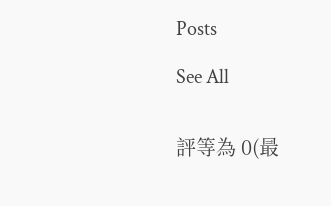Posts

See All


評等為 0(最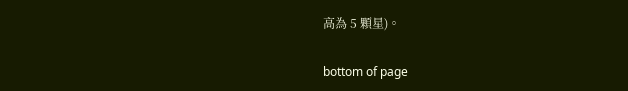高為 5 顆星)。

bottom of page